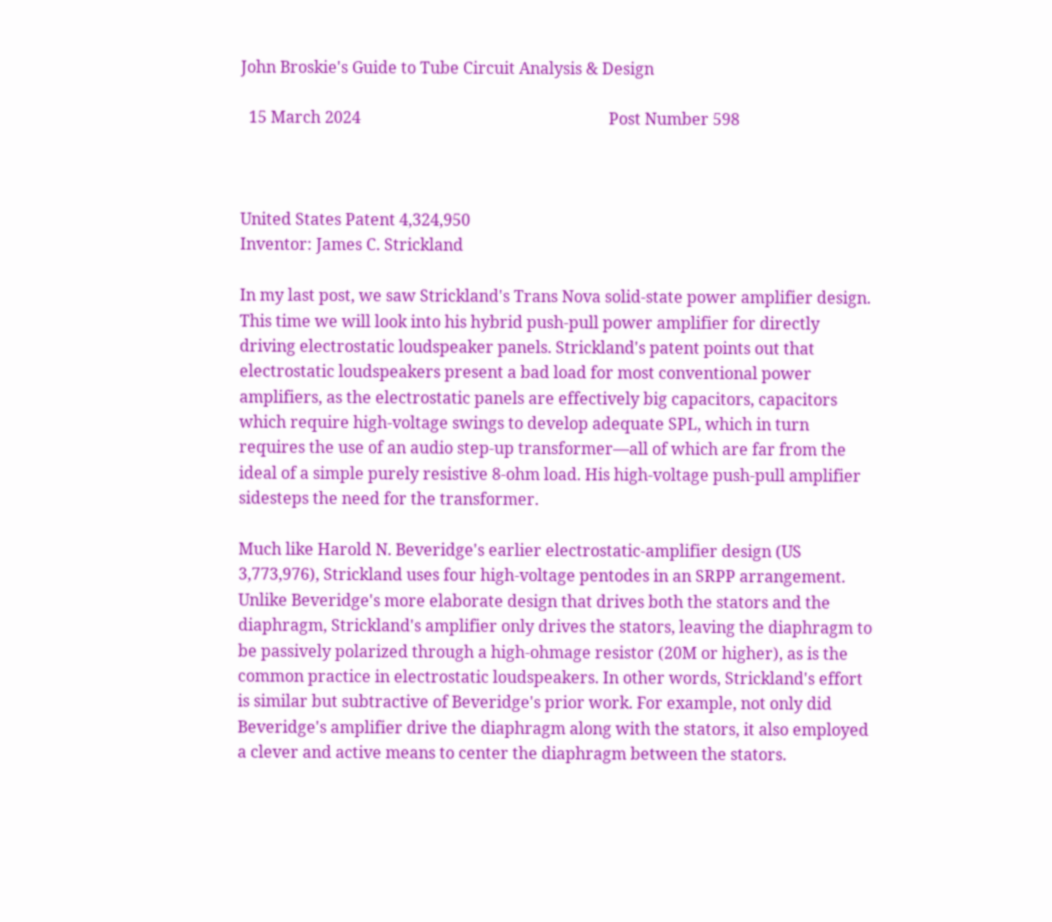John Broskie's Guide to Tube Circuit Analysis & Design

  15 March 2024                                                              Post Number 598



United States Patent 4,324,950
Inventor: James C. Strickland

In my last post, we saw Strickland's Trans Nova solid-state power amplifier design. This time we will look into his hybrid push-pull power amplifier for directly driving electrostatic loudspeaker panels. Strickland's patent points out that electrostatic loudspeakers present a bad load for most conventional power amplifiers, as the electrostatic panels are effectively big capacitors, capacitors which require high-voltage swings to develop adequate SPL, which in turn requires the use of an audio step-up transformer—all of which are far from the ideal of a simple purely resistive 8-ohm load. His high-voltage push-pull amplifier sidesteps the need for the transformer.

Much like Harold N. Beveridge's earlier electrostatic-amplifier design (US 3,773,976), Strickland uses four high-voltage pentodes in an SRPP arrangement. Unlike Beveridge's more elaborate design that drives both the stators and the diaphragm, Strickland's amplifier only drives the stators, leaving the diaphragm to be passively polarized through a high-ohmage resistor (20M or higher), as is the common practice in electrostatic loudspeakers. In other words, Strickland's effort is similar but subtractive of Beveridge's prior work. For example, not only did Beveridge's amplifier drive the diaphragm along with the stators, it also employed a clever and active means to center the diaphragm between the stators.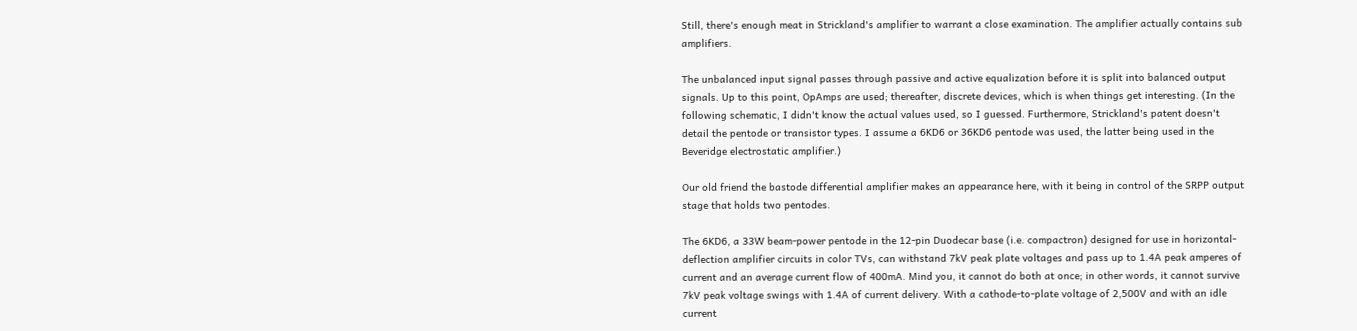Still, there's enough meat in Strickland's amplifier to warrant a close examination. The amplifier actually contains sub amplifiers.

The unbalanced input signal passes through passive and active equalization before it is split into balanced output signals. Up to this point, OpAmps are used; thereafter, discrete devices, which is when things get interesting. (In the following schematic, I didn't know the actual values used, so I guessed. Furthermore, Strickland's patent doesn't detail the pentode or transistor types. I assume a 6KD6 or 36KD6 pentode was used, the latter being used in the Beveridge electrostatic amplifier.)

Our old friend the bastode differential amplifier makes an appearance here, with it being in control of the SRPP output stage that holds two pentodes.

The 6KD6, a 33W beam-power pentode in the 12-pin Duodecar base (i.e. compactron) designed for use in horizontal-deflection amplifier circuits in color TVs, can withstand 7kV peak plate voltages and pass up to 1.4A peak amperes of current and an average current flow of 400mA. Mind you, it cannot do both at once; in other words, it cannot survive 7kV peak voltage swings with 1.4A of current delivery. With a cathode-to-plate voltage of 2,500V and with an idle current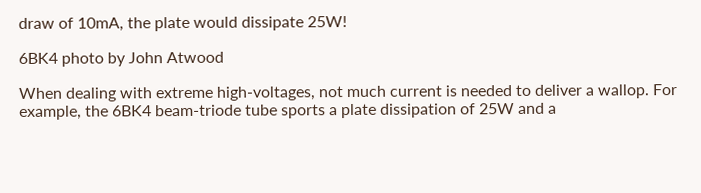draw of 10mA, the plate would dissipate 25W!

6BK4 photo by John Atwood

When dealing with extreme high-voltages, not much current is needed to deliver a wallop. For example, the 6BK4 beam-triode tube sports a plate dissipation of 25W and a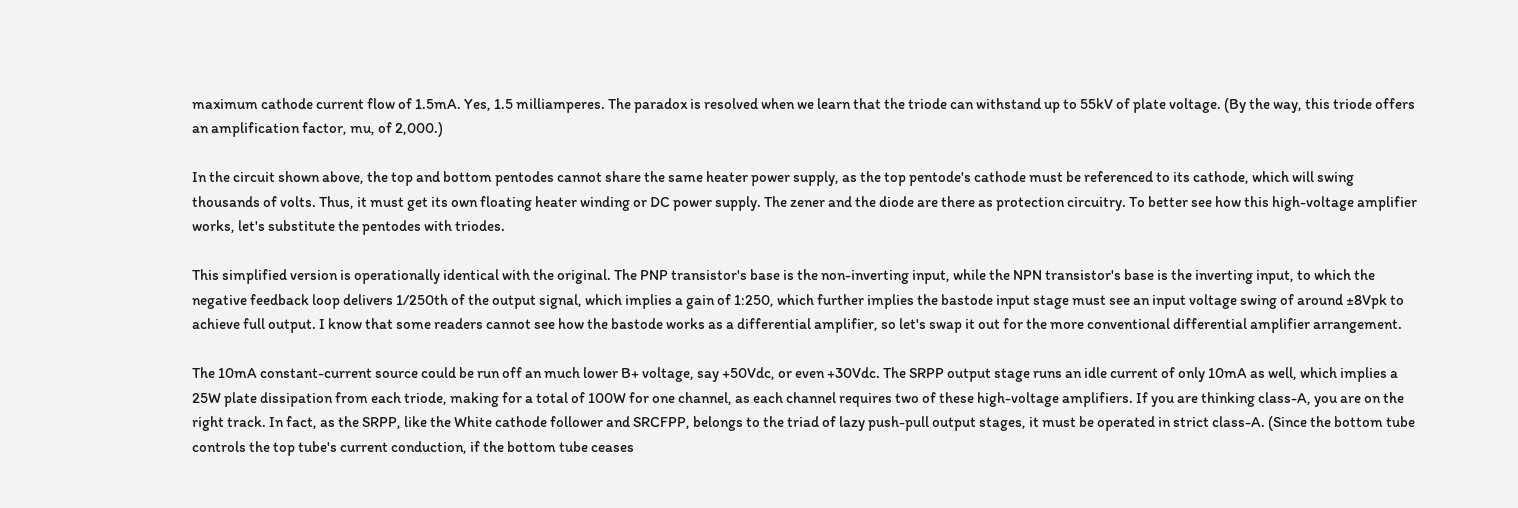maximum cathode current flow of 1.5mA. Yes, 1.5 milliamperes. The paradox is resolved when we learn that the triode can withstand up to 55kV of plate voltage. (By the way, this triode offers an amplification factor, mu, of 2,000.)

In the circuit shown above, the top and bottom pentodes cannot share the same heater power supply, as the top pentode's cathode must be referenced to its cathode, which will swing thousands of volts. Thus, it must get its own floating heater winding or DC power supply. The zener and the diode are there as protection circuitry. To better see how this high-voltage amplifier works, let's substitute the pentodes with triodes.

This simplified version is operationally identical with the original. The PNP transistor's base is the non-inverting input, while the NPN transistor's base is the inverting input, to which the negative feedback loop delivers 1/250th of the output signal, which implies a gain of 1:250, which further implies the bastode input stage must see an input voltage swing of around ±8Vpk to achieve full output. I know that some readers cannot see how the bastode works as a differential amplifier, so let's swap it out for the more conventional differential amplifier arrangement.

The 10mA constant-current source could be run off an much lower B+ voltage, say +50Vdc, or even +30Vdc. The SRPP output stage runs an idle current of only 10mA as well, which implies a 25W plate dissipation from each triode, making for a total of 100W for one channel, as each channel requires two of these high-voltage amplifiers. If you are thinking class-A, you are on the right track. In fact, as the SRPP, like the White cathode follower and SRCFPP, belongs to the triad of lazy push-pull output stages, it must be operated in strict class-A. (Since the bottom tube controls the top tube's current conduction, if the bottom tube ceases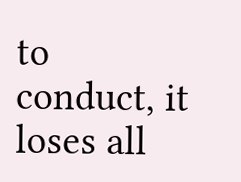to conduct, it loses all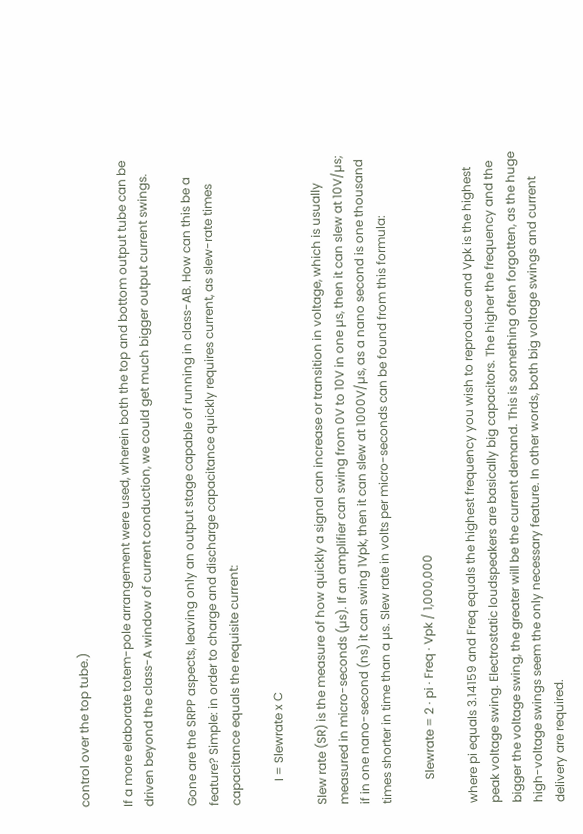control over the top tube.)

If a more elaborate totem-pole arrangement were used, wherein both the top and bottom output tube can be driven beyond the class-A window of current conduction, we could get much bigger output current swings.

Gone are the SRPP aspects, leaving only an output stage capable of running in class-AB. How can this be a feature? Simple: in order to charge and discharge capacitance quickly requires current, as slew-rate times capacitance equals the requisite current:

        I = Slewrate x C

Slew rate (SR) is the measure of how quickly a signal can increase or transition in voltage, which is usually measured in micro-seconds (µs). If an amplifier can swing from 0V to 10V in one µs, then it can slew at 10V/µs; if in one nano-second (ns) it can swing 1Vpk, then it can slew at 1000V/µs, as a nano second is one thousand times shorter in time than a µs. Slew rate in volts per micro-seconds can be found from this formula:

        Slewrate = 2 · pi · Freq · Vpk / 1,000,000

where pi equals 3.14159 and Freq equals the highest frequency you wish to reproduce and Vpk is the highest peak voltage swing. Electrostatic loudspeakers are basically big capacitors. The higher the frequency and the bigger the voltage swing, the greater will be the current demand. This is something often forgotten, as the huge high-voltage swings seem the only necessary feature. In other words, both big voltage swings and current delivery are required.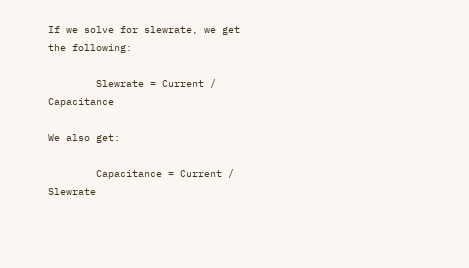If we solve for slewrate, we get the following:

        Slewrate = Current / Capacitance

We also get:

        Capacitance = Current / Slewrate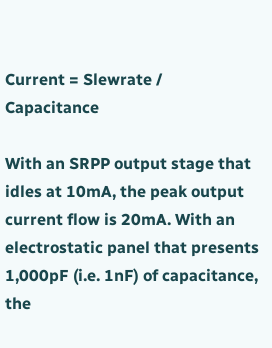Current = Slewrate / Capacitance

With an SRPP output stage that idles at 10mA, the peak output current flow is 20mA. With an electrostatic panel that presents 1,000pF (i.e. 1nF) of capacitance, the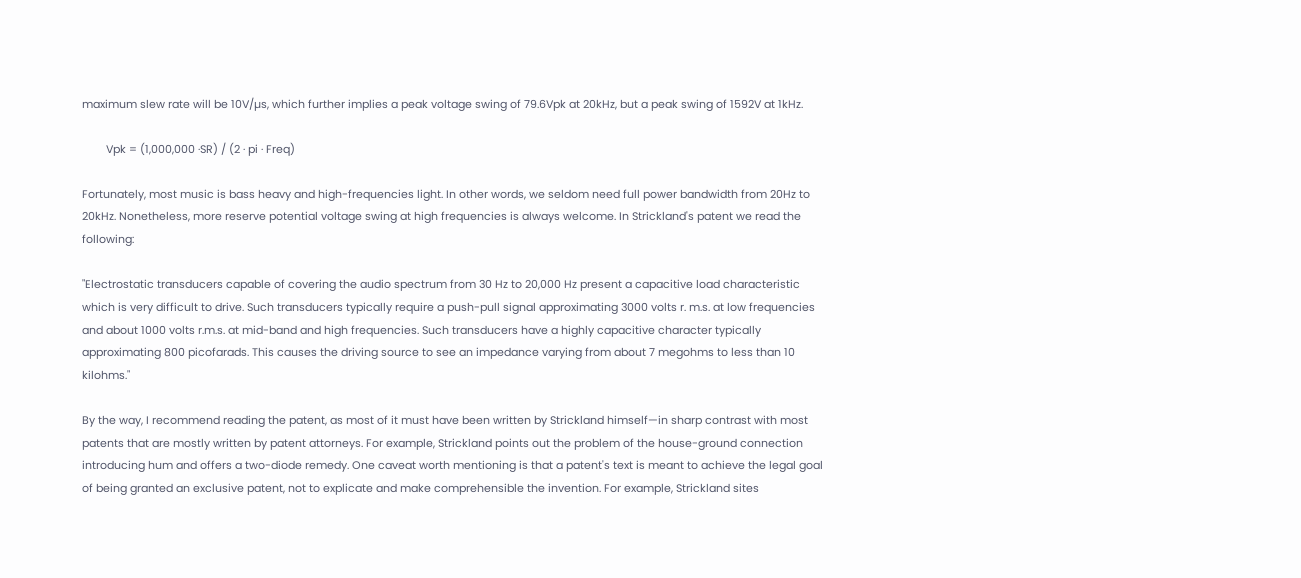maximum slew rate will be 10V/µs, which further implies a peak voltage swing of 79.6Vpk at 20kHz, but a peak swing of 1592V at 1kHz.

        Vpk = (1,000,000 ·SR) / (2 · pi · Freq)

Fortunately, most music is bass heavy and high-frequencies light. In other words, we seldom need full power bandwidth from 20Hz to 20kHz. Nonetheless, more reserve potential voltage swing at high frequencies is always welcome. In Strickland's patent we read the following:

"Electrostatic transducers capable of covering the audio spectrum from 30 Hz to 20,000 Hz present a capacitive load characteristic which is very difficult to drive. Such transducers typically require a push-pull signal approximating 3000 volts r. m.s. at low frequencies and about 1000 volts r.m.s. at mid-band and high frequencies. Such transducers have a highly capacitive character typically approximating 800 picofarads. This causes the driving source to see an impedance varying from about 7 megohms to less than 10 kilohms."

By the way, I recommend reading the patent, as most of it must have been written by Strickland himself—in sharp contrast with most patents that are mostly written by patent attorneys. For example, Strickland points out the problem of the house-ground connection introducing hum and offers a two-diode remedy. One caveat worth mentioning is that a patent's text is meant to achieve the legal goal of being granted an exclusive patent, not to explicate and make comprehensible the invention. For example, Strickland sites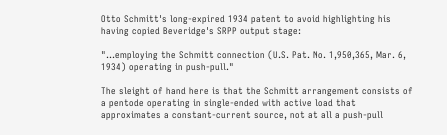Otto Schmitt's long-expired 1934 patent to avoid highlighting his having copied Beveridge's SRPP output stage:

"…employing the Schmitt connection (U.S. Pat. No. 1,950,365, Mar. 6, 1934) operating in push-pull."

The sleight of hand here is that the Schmitt arrangement consists of a pentode operating in single-ended with active load that approximates a constant-current source, not at all a push-pull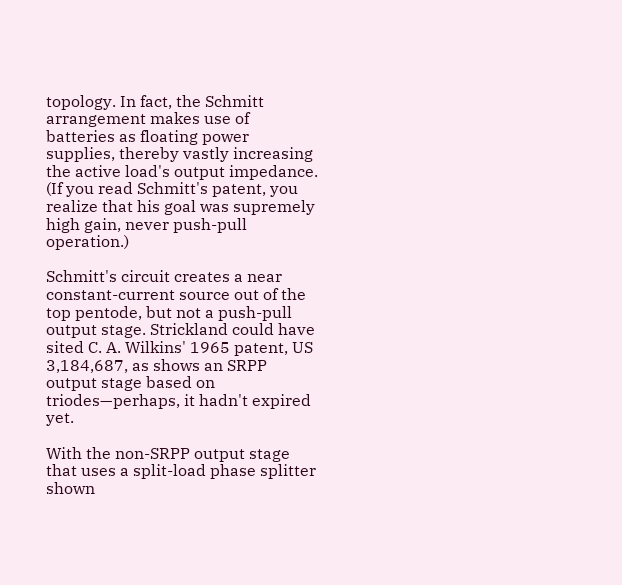topology. In fact, the Schmitt arrangement makes use of batteries as floating power supplies, thereby vastly increasing the active load's output impedance. (If you read Schmitt's patent, you realize that his goal was supremely high gain, never push-pull operation.)

Schmitt's circuit creates a near constant-current source out of the top pentode, but not a push-pull output stage. Strickland could have sited C. A. Wilkins' 1965 patent, US 3,184,687, as shows an SRPP output stage based on triodes—perhaps, it hadn't expired yet.

With the non-SRPP output stage that uses a split-load phase splitter shown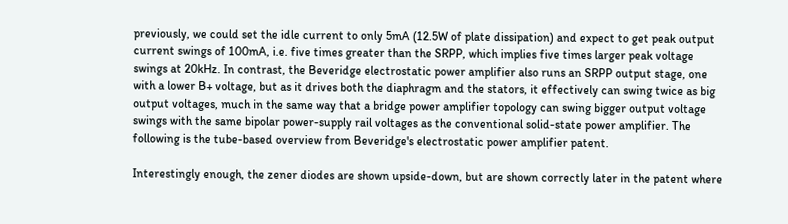previously, we could set the idle current to only 5mA (12.5W of plate dissipation) and expect to get peak output current swings of 100mA, i.e. five times greater than the SRPP, which implies five times larger peak voltage swings at 20kHz. In contrast, the Beveridge electrostatic power amplifier also runs an SRPP output stage, one with a lower B+ voltage, but as it drives both the diaphragm and the stators, it effectively can swing twice as big output voltages, much in the same way that a bridge power amplifier topology can swing bigger output voltage swings with the same bipolar power-supply rail voltages as the conventional solid-state power amplifier. The following is the tube-based overview from Beveridge's electrostatic power amplifier patent.

Interestingly enough, the zener diodes are shown upside-down, but are shown correctly later in the patent where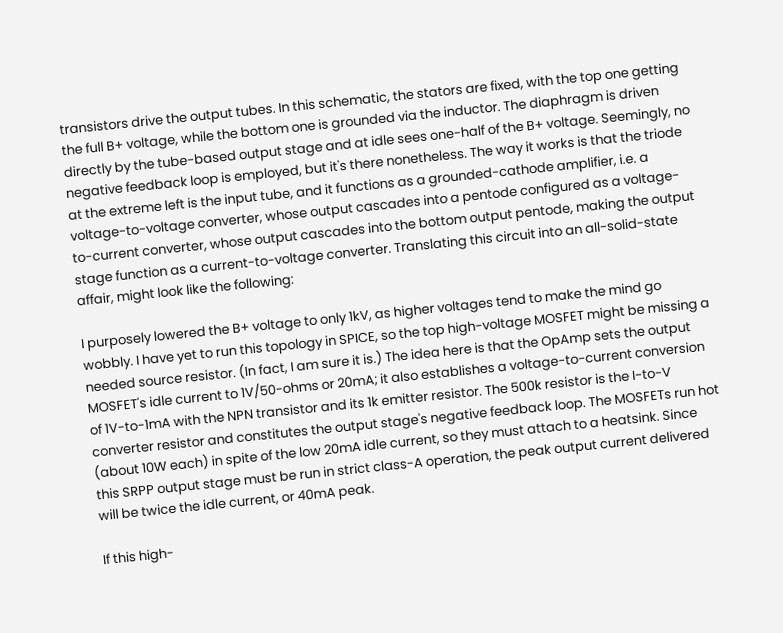transistors drive the output tubes. In this schematic, the stators are fixed, with the top one getting the full B+ voltage, while the bottom one is grounded via the inductor. The diaphragm is driven directly by the tube-based output stage and at idle sees one-half of the B+ voltage. Seemingly, no negative feedback loop is employed, but it's there nonetheless. The way it works is that the triode at the extreme left is the input tube, and it functions as a grounded-cathode amplifier, i.e. a voltage-to-voltage converter, whose output cascades into a pentode configured as a voltage-to-current converter, whose output cascades into the bottom output pentode, making the output stage function as a current-to-voltage converter. Translating this circuit into an all-solid-state affair, might look like the following:

I purposely lowered the B+ voltage to only 1kV, as higher voltages tend to make the mind go wobbly. I have yet to run this topology in SPICE, so the top high-voltage MOSFET might be missing a needed source resistor. (In fact, I am sure it is.) The idea here is that the OpAmp sets the output MOSFET's idle current to 1V/50-ohms or 20mA; it also establishes a voltage-to-current conversion of 1V-to-1mA with the NPN transistor and its 1k emitter resistor. The 500k resistor is the I-to-V converter resistor and constitutes the output stage's negative feedback loop. The MOSFETs run hot (about 10W each) in spite of the low 20mA idle current, so they must attach to a heatsink. Since this SRPP output stage must be run in strict class-A operation, the peak output current delivered will be twice the idle current, or 40mA peak.

If this high-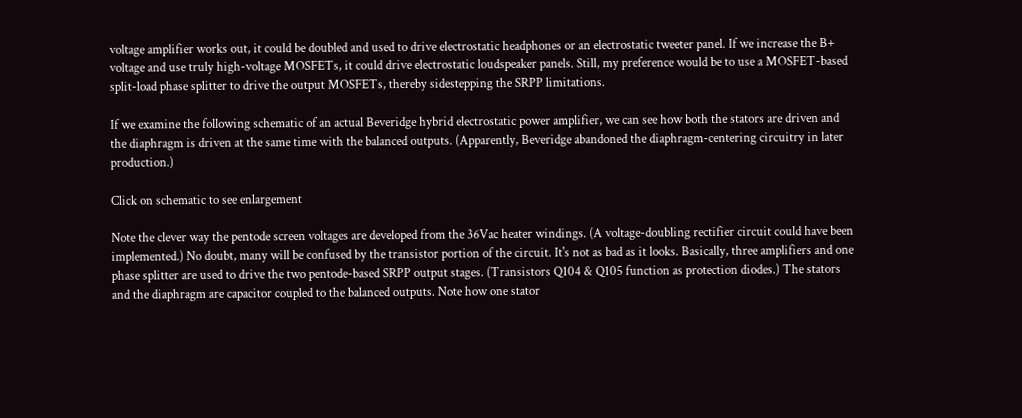voltage amplifier works out, it could be doubled and used to drive electrostatic headphones or an electrostatic tweeter panel. If we increase the B+ voltage and use truly high-voltage MOSFETs, it could drive electrostatic loudspeaker panels. Still, my preference would be to use a MOSFET-based split-load phase splitter to drive the output MOSFETs, thereby sidestepping the SRPP limitations.

If we examine the following schematic of an actual Beveridge hybrid electrostatic power amplifier, we can see how both the stators are driven and the diaphragm is driven at the same time with the balanced outputs. (Apparently, Beveridge abandoned the diaphragm-centering circuitry in later production.)

Click on schematic to see enlargement

Note the clever way the pentode screen voltages are developed from the 36Vac heater windings. (A voltage-doubling rectifier circuit could have been implemented.) No doubt, many will be confused by the transistor portion of the circuit. It's not as bad as it looks. Basically, three amplifiers and one phase splitter are used to drive the two pentode-based SRPP output stages. (Transistors Q104 & Q105 function as protection diodes.) The stators and the diaphragm are capacitor coupled to the balanced outputs. Note how one stator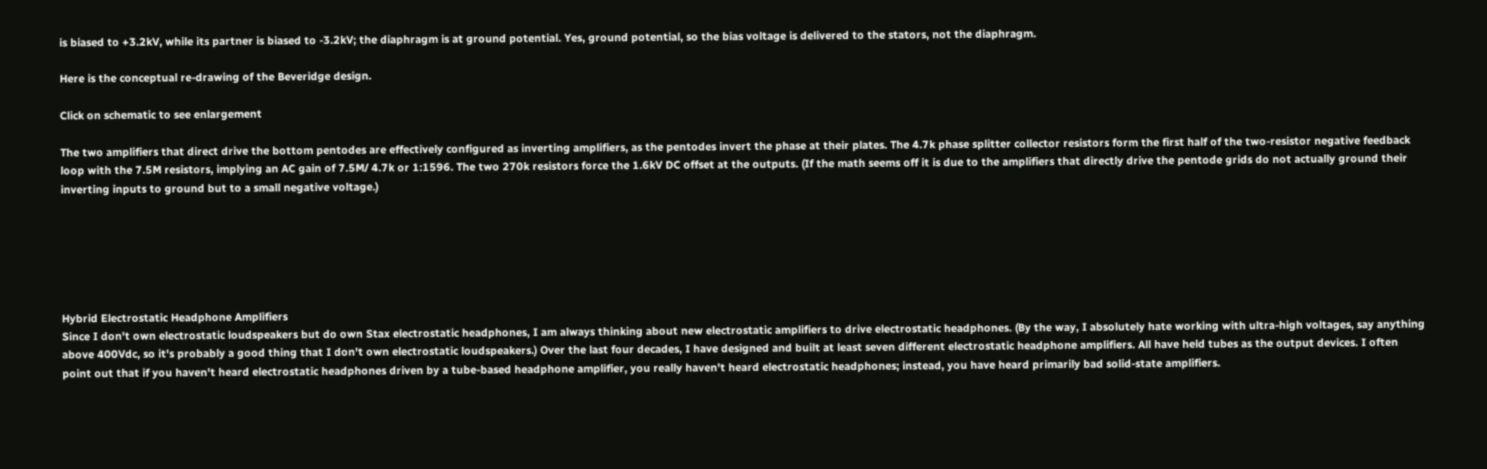is biased to +3.2kV, while its partner is biased to -3.2kV; the diaphragm is at ground potential. Yes, ground potential, so the bias voltage is delivered to the stators, not the diaphragm.

Here is the conceptual re-drawing of the Beveridge design.

Click on schematic to see enlargement

The two amplifiers that direct drive the bottom pentodes are effectively configured as inverting amplifiers, as the pentodes invert the phase at their plates. The 4.7k phase splitter collector resistors form the first half of the two-resistor negative feedback loop with the 7.5M resistors, implying an AC gain of 7.5M/ 4.7k or 1:1596. The two 270k resistors force the 1.6kV DC offset at the outputs. (If the math seems off it is due to the amplifiers that directly drive the pentode grids do not actually ground their inverting inputs to ground but to a small negative voltage.)






Hybrid Electrostatic Headphone Amplifiers
Since I don't own electrostatic loudspeakers but do own Stax electrostatic headphones, I am always thinking about new electrostatic amplifiers to drive electrostatic headphones. (By the way, I absolutely hate working with ultra-high voltages, say anything above 400Vdc, so it's probably a good thing that I don't own electrostatic loudspeakers.) Over the last four decades, I have designed and built at least seven different electrostatic headphone amplifiers. All have held tubes as the output devices. I often point out that if you haven't heard electrostatic headphones driven by a tube-based headphone amplifier, you really haven't heard electrostatic headphones; instead, you have heard primarily bad solid-state amplifiers.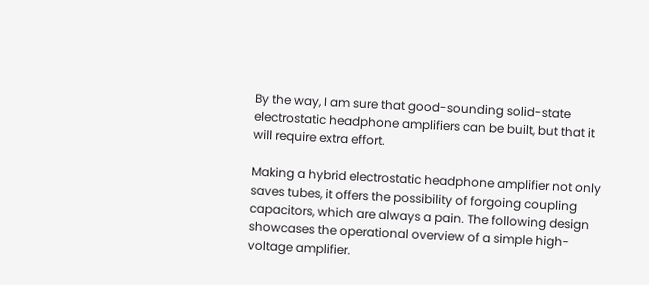By the way, I am sure that good-sounding solid-state electrostatic headphone amplifiers can be built, but that it will require extra effort.

Making a hybrid electrostatic headphone amplifier not only saves tubes, it offers the possibility of forgoing coupling capacitors, which are always a pain. The following design showcases the operational overview of a simple high-voltage amplifier.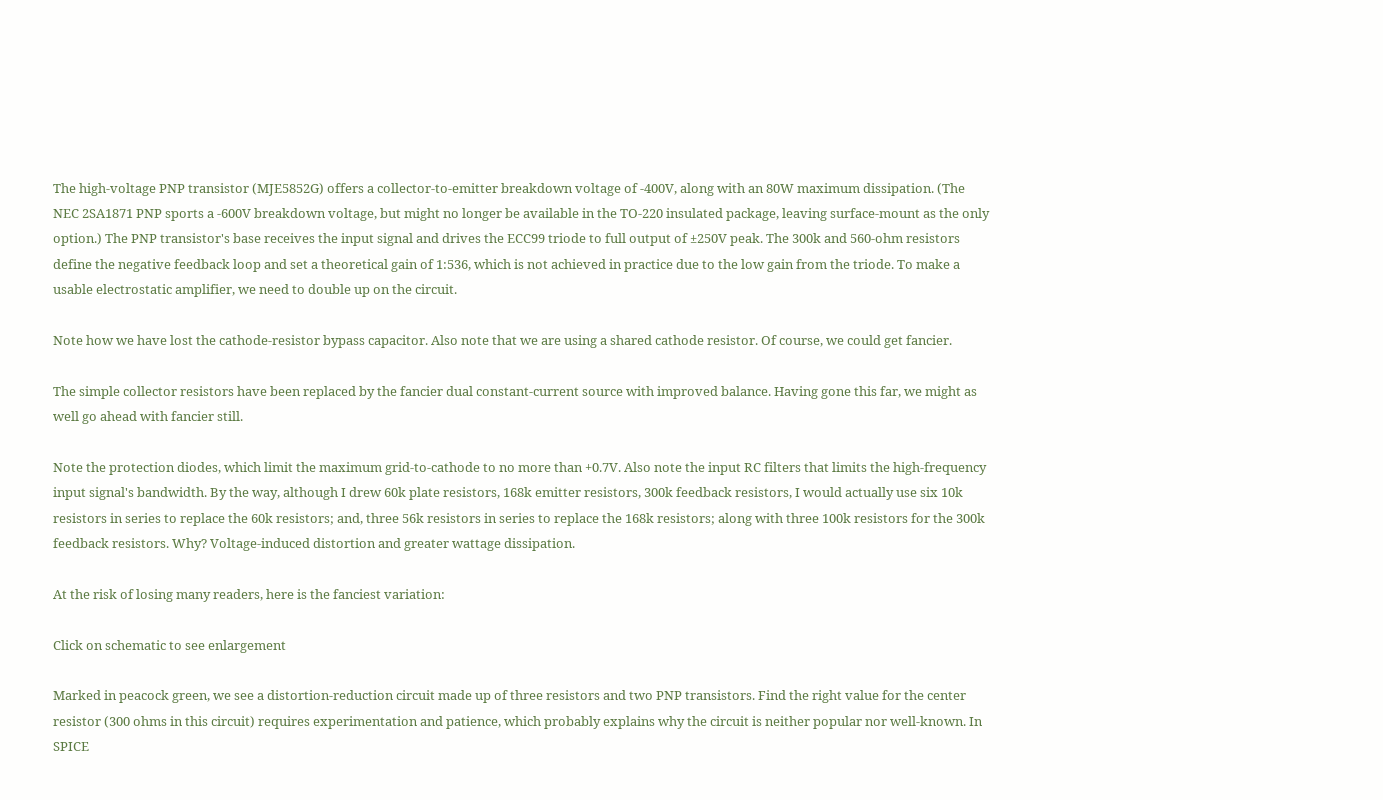The high-voltage PNP transistor (MJE5852G) offers a collector-to-emitter breakdown voltage of -400V, along with an 80W maximum dissipation. (The NEC 2SA1871 PNP sports a -600V breakdown voltage, but might no longer be available in the TO-220 insulated package, leaving surface-mount as the only option.) The PNP transistor's base receives the input signal and drives the ECC99 triode to full output of ±250V peak. The 300k and 560-ohm resistors define the negative feedback loop and set a theoretical gain of 1:536, which is not achieved in practice due to the low gain from the triode. To make a usable electrostatic amplifier, we need to double up on the circuit.

Note how we have lost the cathode-resistor bypass capacitor. Also note that we are using a shared cathode resistor. Of course, we could get fancier.

The simple collector resistors have been replaced by the fancier dual constant-current source with improved balance. Having gone this far, we might as well go ahead with fancier still.

Note the protection diodes, which limit the maximum grid-to-cathode to no more than +0.7V. Also note the input RC filters that limits the high-frequency input signal's bandwidth. By the way, although I drew 60k plate resistors, 168k emitter resistors, 300k feedback resistors, I would actually use six 10k resistors in series to replace the 60k resistors; and, three 56k resistors in series to replace the 168k resistors; along with three 100k resistors for the 300k feedback resistors. Why? Voltage-induced distortion and greater wattage dissipation.

At the risk of losing many readers, here is the fanciest variation:

Click on schematic to see enlargement

Marked in peacock green, we see a distortion-reduction circuit made up of three resistors and two PNP transistors. Find the right value for the center resistor (300 ohms in this circuit) requires experimentation and patience, which probably explains why the circuit is neither popular nor well-known. In SPICE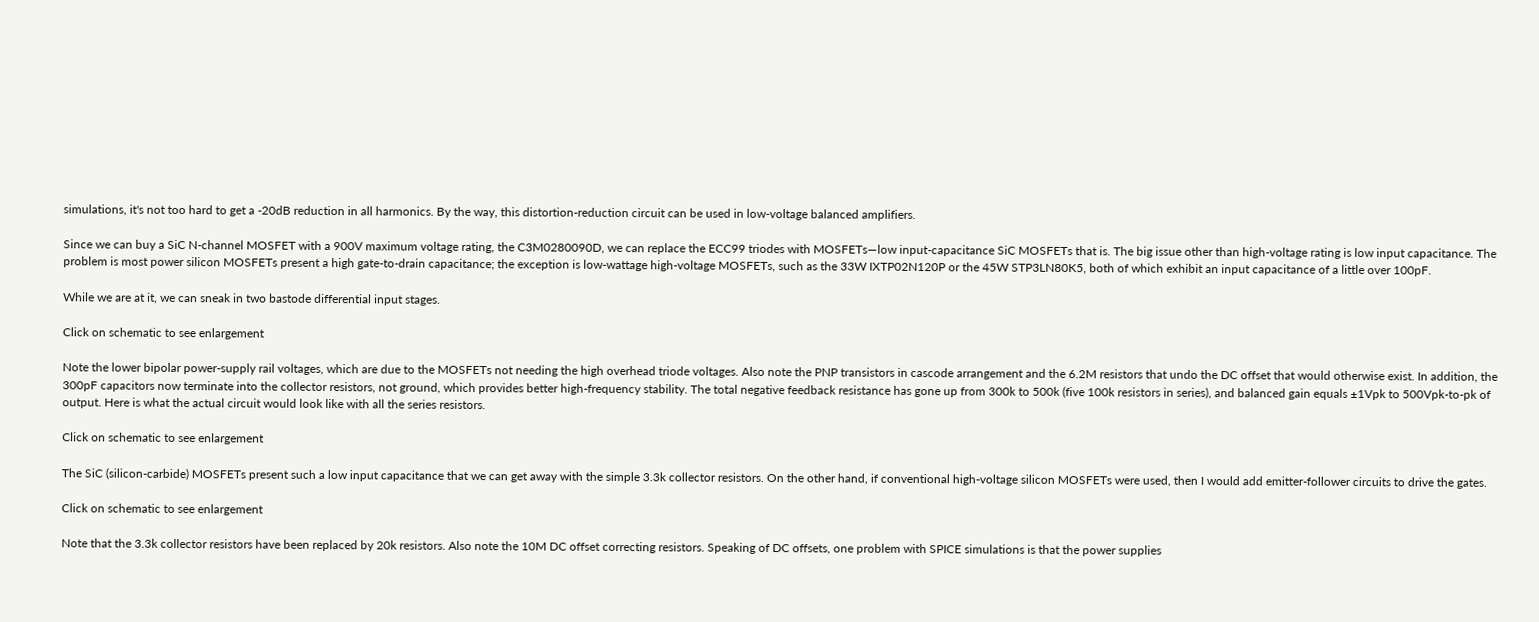simulations, it's not too hard to get a -20dB reduction in all harmonics. By the way, this distortion-reduction circuit can be used in low-voltage balanced amplifiers.

Since we can buy a SiC N-channel MOSFET with a 900V maximum voltage rating, the C3M0280090D, we can replace the ECC99 triodes with MOSFETs—low input-capacitance SiC MOSFETs that is. The big issue other than high-voltage rating is low input capacitance. The problem is most power silicon MOSFETs present a high gate-to-drain capacitance; the exception is low-wattage high-voltage MOSFETs, such as the 33W IXTP02N120P or the 45W STP3LN80K5, both of which exhibit an input capacitance of a little over 100pF.

While we are at it, we can sneak in two bastode differential input stages.

Click on schematic to see enlargement

Note the lower bipolar power-supply rail voltages, which are due to the MOSFETs not needing the high overhead triode voltages. Also note the PNP transistors in cascode arrangement and the 6.2M resistors that undo the DC offset that would otherwise exist. In addition, the 300pF capacitors now terminate into the collector resistors, not ground, which provides better high-frequency stability. The total negative feedback resistance has gone up from 300k to 500k (five 100k resistors in series), and balanced gain equals ±1Vpk to 500Vpk-to-pk of output. Here is what the actual circuit would look like with all the series resistors.

Click on schematic to see enlargement

The SiC (silicon-carbide) MOSFETs present such a low input capacitance that we can get away with the simple 3.3k collector resistors. On the other hand, if conventional high-voltage silicon MOSFETs were used, then I would add emitter-follower circuits to drive the gates.

Click on schematic to see enlargement

Note that the 3.3k collector resistors have been replaced by 20k resistors. Also note the 10M DC offset correcting resistors. Speaking of DC offsets, one problem with SPICE simulations is that the power supplies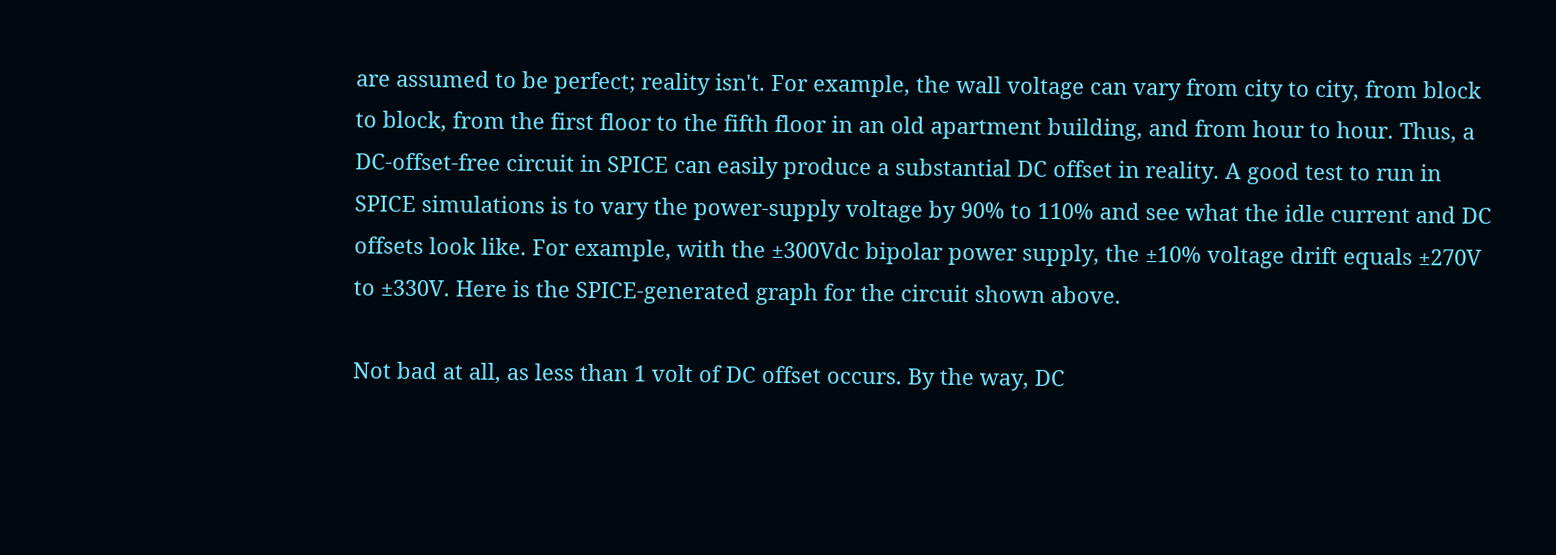are assumed to be perfect; reality isn't. For example, the wall voltage can vary from city to city, from block to block, from the first floor to the fifth floor in an old apartment building, and from hour to hour. Thus, a DC-offset-free circuit in SPICE can easily produce a substantial DC offset in reality. A good test to run in SPICE simulations is to vary the power-supply voltage by 90% to 110% and see what the idle current and DC offsets look like. For example, with the ±300Vdc bipolar power supply, the ±10% voltage drift equals ±270V to ±330V. Here is the SPICE-generated graph for the circuit shown above.

Not bad at all, as less than 1 volt of DC offset occurs. By the way, DC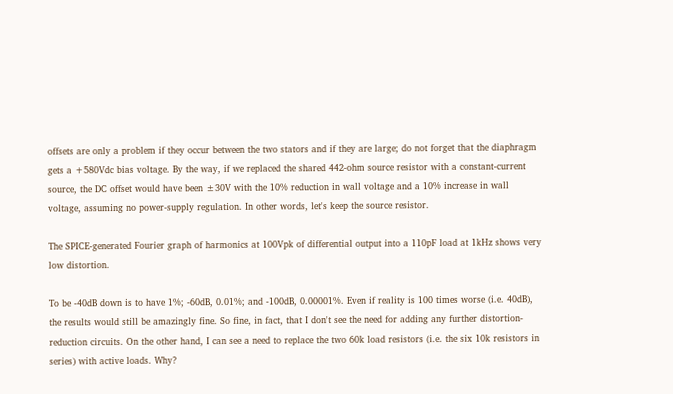offsets are only a problem if they occur between the two stators and if they are large; do not forget that the diaphragm gets a +580Vdc bias voltage. By the way, if we replaced the shared 442-ohm source resistor with a constant-current source, the DC offset would have been ±30V with the 10% reduction in wall voltage and a 10% increase in wall voltage, assuming no power-supply regulation. In other words, let's keep the source resistor.

The SPICE-generated Fourier graph of harmonics at 100Vpk of differential output into a 110pF load at 1kHz shows very low distortion.

To be -40dB down is to have 1%; -60dB, 0.01%; and -100dB, 0.00001%. Even if reality is 100 times worse (i.e. 40dB), the results would still be amazingly fine. So fine, in fact, that I don't see the need for adding any further distortion-reduction circuits. On the other hand, I can see a need to replace the two 60k load resistors (i.e. the six 10k resistors in series) with active loads. Why?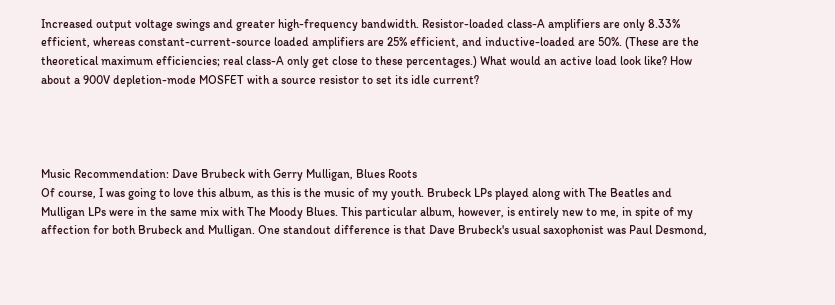Increased output voltage swings and greater high-frequency bandwidth. Resistor-loaded class-A amplifiers are only 8.33% efficient, whereas constant-current-source loaded amplifiers are 25% efficient, and inductive-loaded are 50%. (These are the theoretical maximum efficiencies; real class-A only get close to these percentages.) What would an active load look like? How about a 900V depletion-mode MOSFET with a source resistor to set its idle current?




Music Recommendation: Dave Brubeck with Gerry Mulligan, Blues Roots
Of course, I was going to love this album, as this is the music of my youth. Brubeck LPs played along with The Beatles and Mulligan LPs were in the same mix with The Moody Blues. This particular album, however, is entirely new to me, in spite of my affection for both Brubeck and Mulligan. One standout difference is that Dave Brubeck's usual saxophonist was Paul Desmond,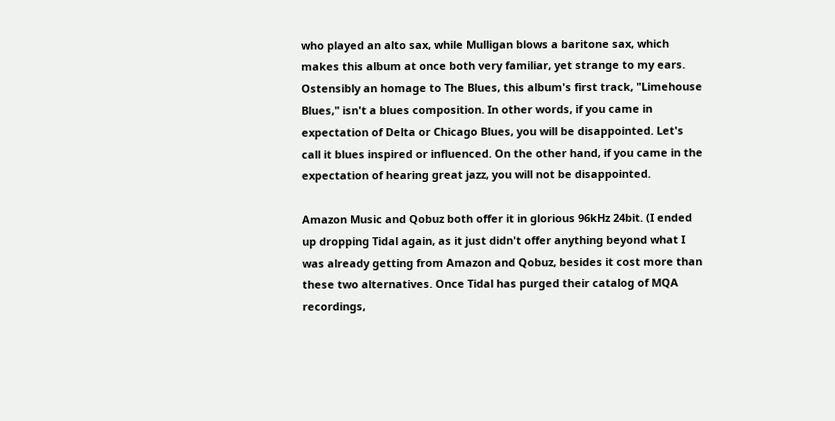who played an alto sax, while Mulligan blows a baritone sax, which makes this album at once both very familiar, yet strange to my ears. Ostensibly an homage to The Blues, this album's first track, "Limehouse Blues," isn't a blues composition. In other words, if you came in expectation of Delta or Chicago Blues, you will be disappointed. Let's call it blues inspired or influenced. On the other hand, if you came in the expectation of hearing great jazz, you will not be disappointed.

Amazon Music and Qobuz both offer it in glorious 96kHz 24bit. (I ended up dropping Tidal again, as it just didn't offer anything beyond what I was already getting from Amazon and Qobuz, besides it cost more than these two alternatives. Once Tidal has purged their catalog of MQA recordings,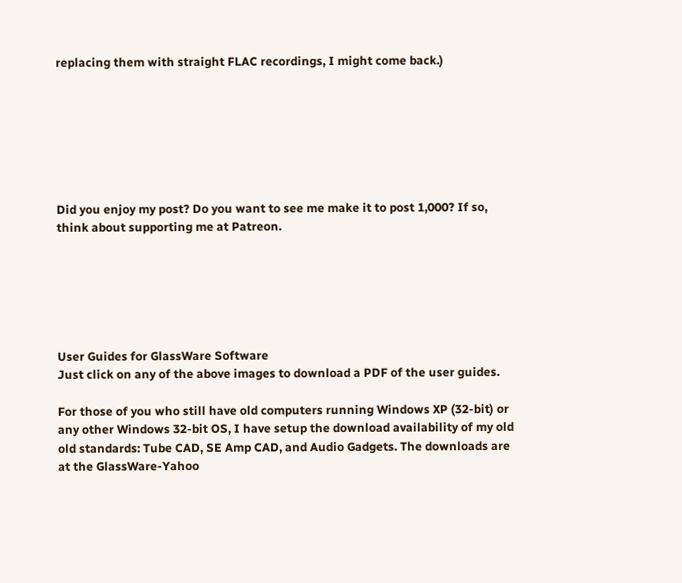replacing them with straight FLAC recordings, I might come back.)







Did you enjoy my post? Do you want to see me make it to post 1,000? If so, think about supporting me at Patreon.






User Guides for GlassWare Software
Just click on any of the above images to download a PDF of the user guides.

For those of you who still have old computers running Windows XP (32-bit) or any other Windows 32-bit OS, I have setup the download availability of my old old standards: Tube CAD, SE Amp CAD, and Audio Gadgets. The downloads are at the GlassWare-Yahoo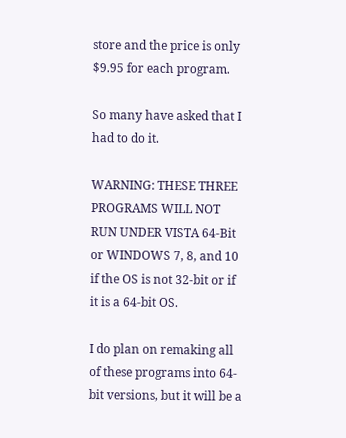store and the price is only $9.95 for each program.

So many have asked that I had to do it.

WARNING: THESE THREE PROGRAMS WILL NOT RUN UNDER VISTA 64-Bit or WINDOWS 7, 8, and 10 if the OS is not 32-bit or if it is a 64-bit OS.

I do plan on remaking all of these programs into 64-bit versions, but it will be a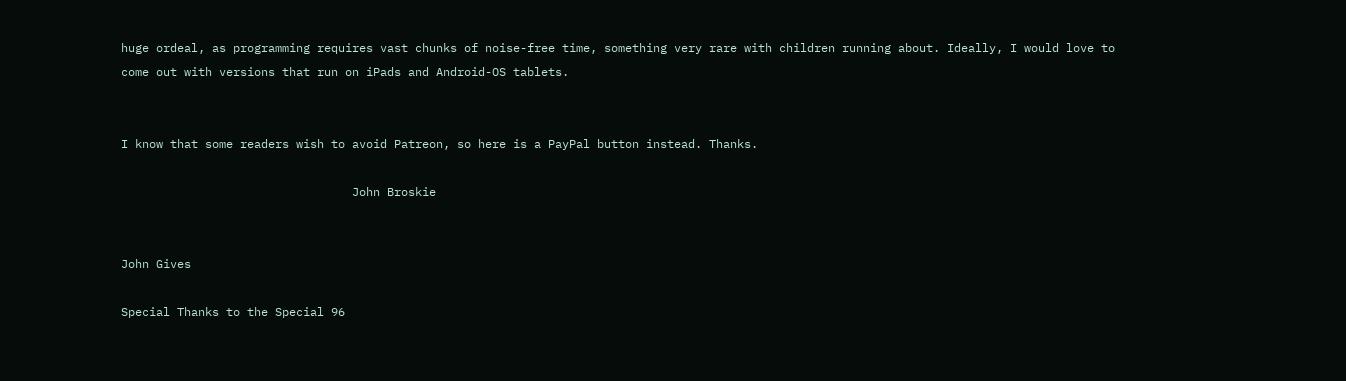huge ordeal, as programming requires vast chunks of noise-free time, something very rare with children running about. Ideally, I would love to come out with versions that run on iPads and Android-OS tablets.


I know that some readers wish to avoid Patreon, so here is a PayPal button instead. Thanks.

                                 John Broskie


John Gives

Special Thanks to the Special 96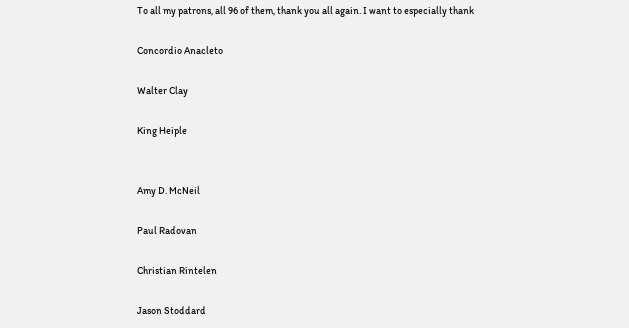To all my patrons, all 96 of them, thank you all again. I want to especially thank

Concordio Anacleto

Walter Clay

King Heiple


Amy D. McNeil

Paul Radovan

Christian Rintelen

Jason Stoddard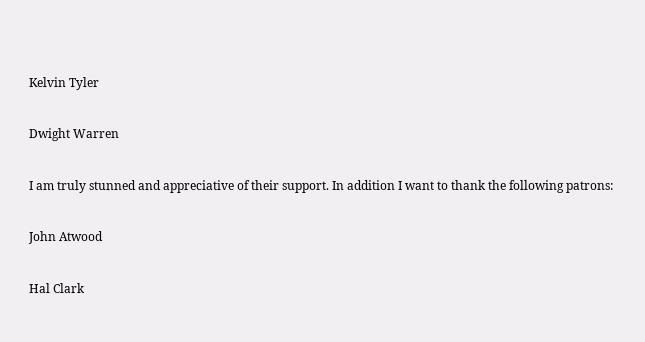Kelvin Tyler

Dwight Warren

I am truly stunned and appreciative of their support. In addition I want to thank the following patrons:

John Atwood

Hal Clark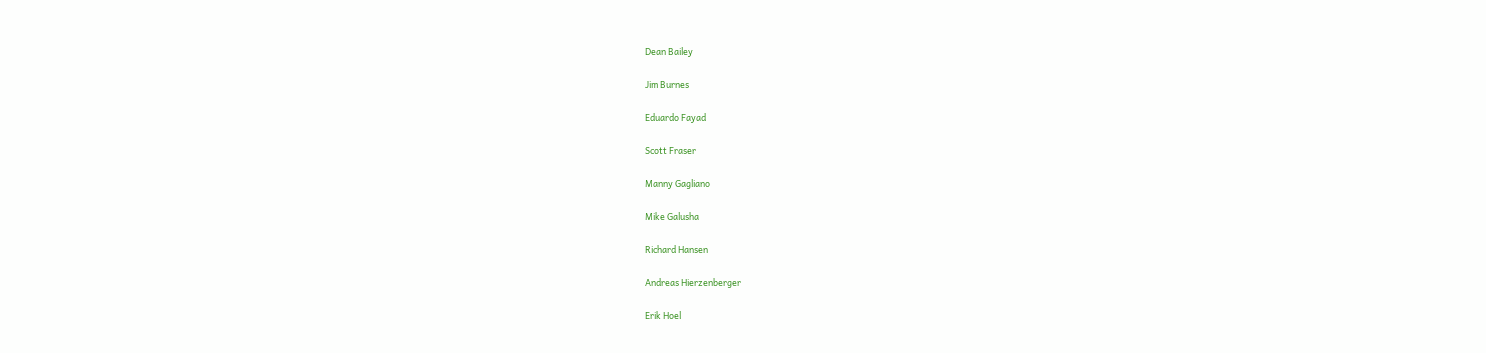Dean Bailey

Jim Burnes

Eduardo Fayad

Scott Fraser

Manny Gagliano

Mike Galusha

Richard Hansen

Andreas Hierzenberger

Erik Hoel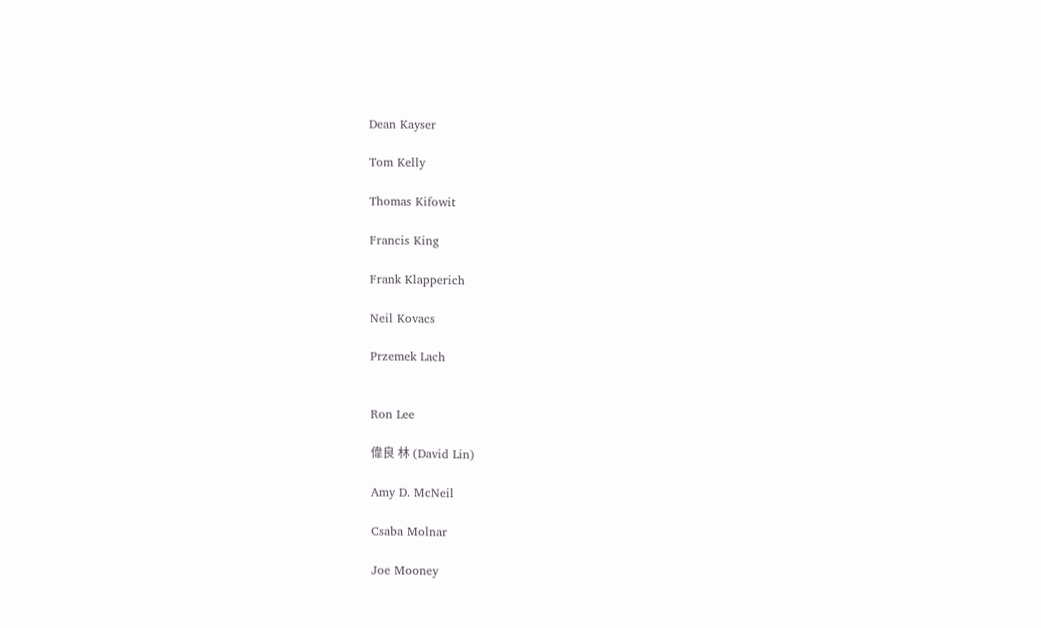Dean Kayser

Tom Kelly

Thomas Kifowit

Francis King

Frank Klapperich

Neil Kovacs

Przemek Lach


Ron Lee

偉良 林 (David Lin)

Amy D. McNeil

Csaba Molnar

Joe Mooney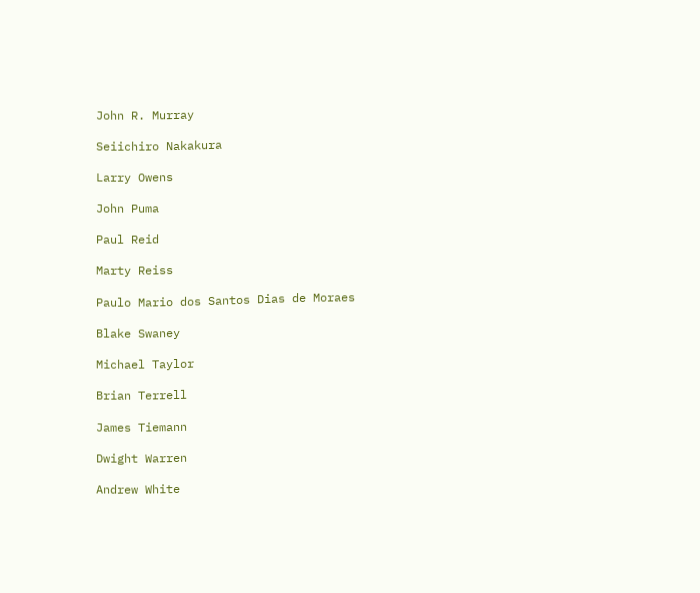John R. Murray

Seiichiro Nakakura

Larry Owens

John Puma

Paul Reid

Marty Reiss

Paulo Mario dos Santos Dias de Moraes

Blake Swaney

Michael Taylor

Brian Terrell

James Tiemann

Dwight Warren

Andrew White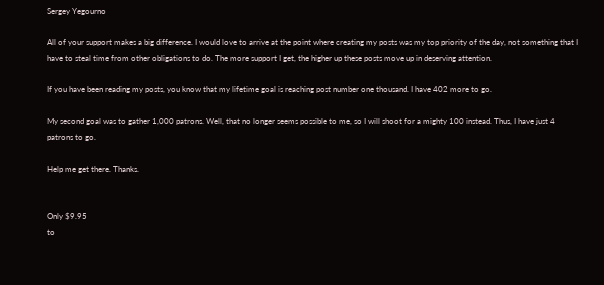Sergey Yegourno

All of your support makes a big difference. I would love to arrive at the point where creating my posts was my top priority of the day, not something that I have to steal time from other obligations to do. The more support I get, the higher up these posts move up in deserving attention.

If you have been reading my posts, you know that my lifetime goal is reaching post number one thousand. I have 402 more to go.

My second goal was to gather 1,000 patrons. Well, that no longer seems possible to me, so I will shoot for a mighty 100 instead. Thus, I have just 4 patrons to go.

Help me get there. Thanks.


Only $9.95
to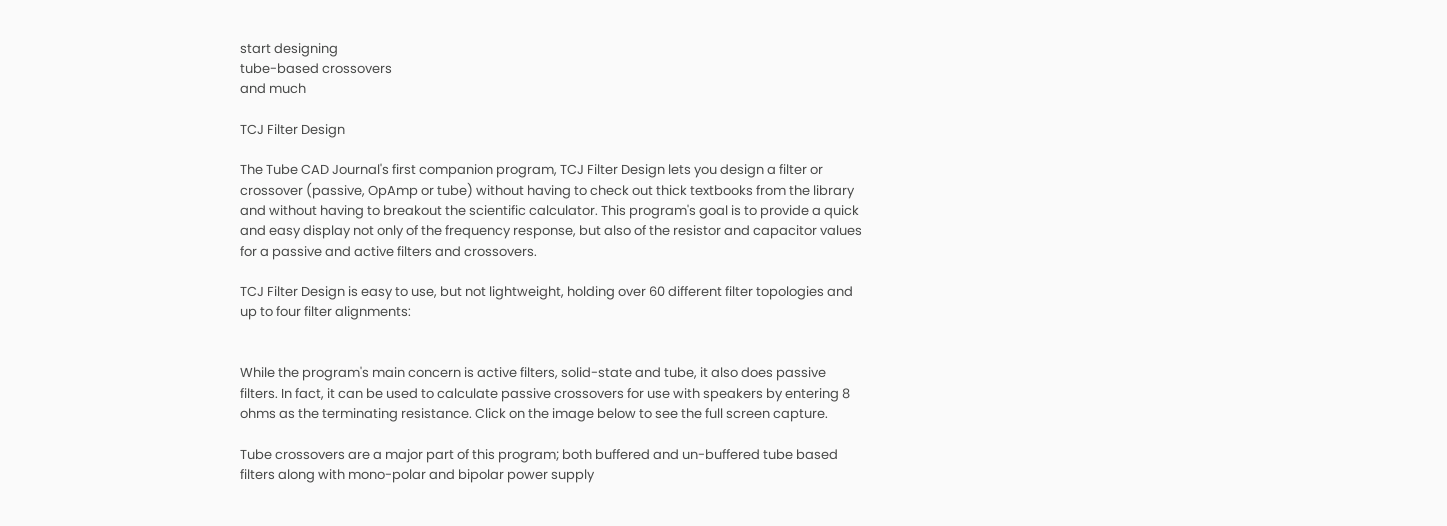start designing
tube-based crossovers
and much

TCJ Filter Design

The Tube CAD Journal's first companion program, TCJ Filter Design lets you design a filter or crossover (passive, OpAmp or tube) without having to check out thick textbooks from the library and without having to breakout the scientific calculator. This program's goal is to provide a quick and easy display not only of the frequency response, but also of the resistor and capacitor values for a passive and active filters and crossovers.

TCJ Filter Design is easy to use, but not lightweight, holding over 60 different filter topologies and up to four filter alignments:


While the program's main concern is active filters, solid-state and tube, it also does passive filters. In fact, it can be used to calculate passive crossovers for use with speakers by entering 8 ohms as the terminating resistance. Click on the image below to see the full screen capture.

Tube crossovers are a major part of this program; both buffered and un-buffered tube based filters along with mono-polar and bipolar power supply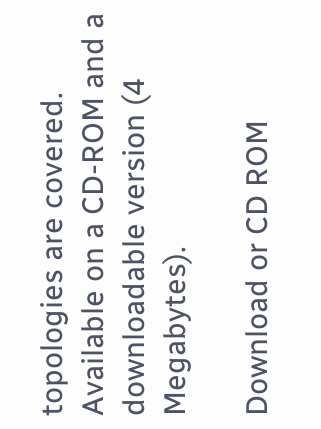topologies are covered. Available on a CD-ROM and a downloadable version (4 Megabytes).

Download or CD ROM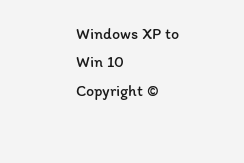Windows XP to Win 10     Copyright ©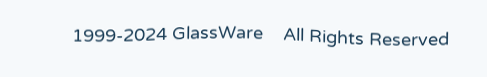1999-2024 GlassWare    All Rights Reserved